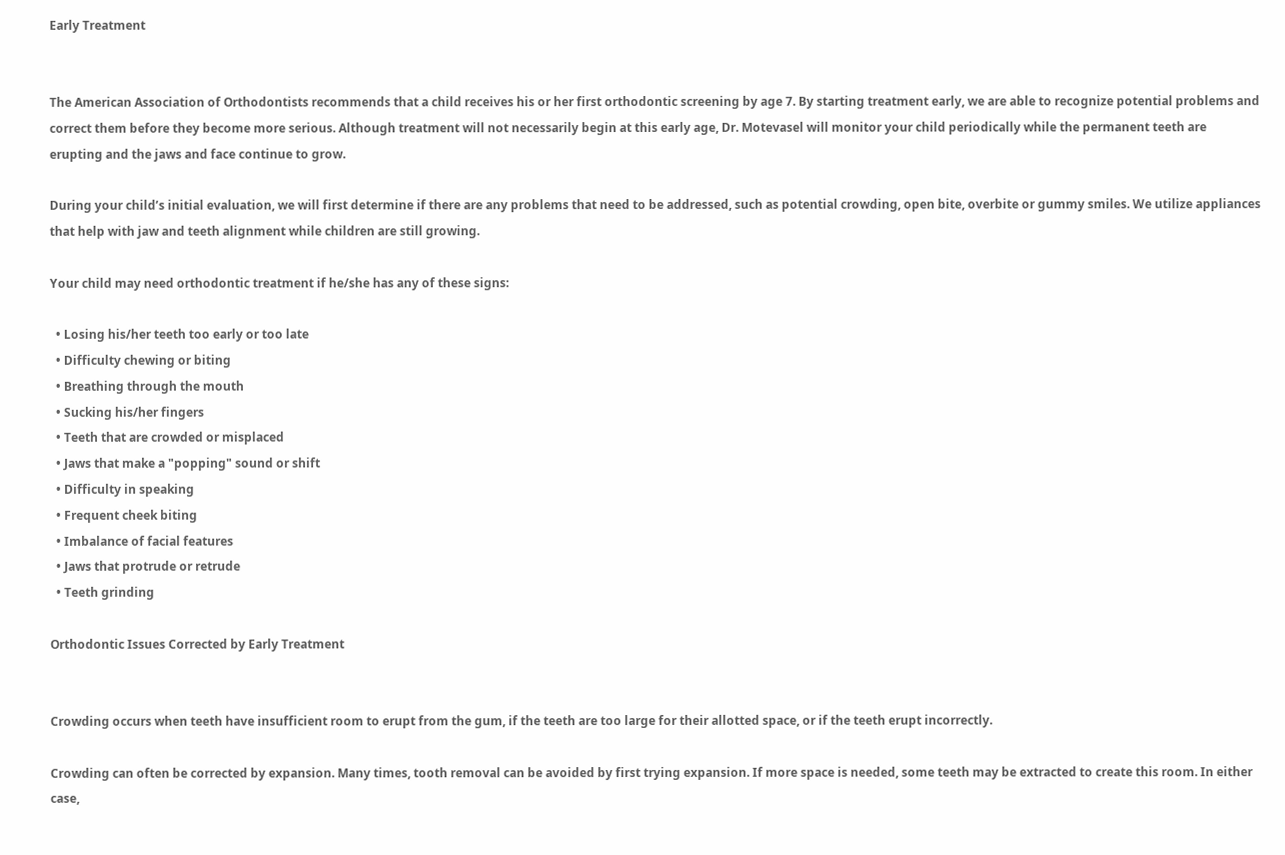Early Treatment


The American Association of Orthodontists recommends that a child receives his or her first orthodontic screening by age 7. By starting treatment early, we are able to recognize potential problems and correct them before they become more serious. Although treatment will not necessarily begin at this early age, Dr. Motevasel will monitor your child periodically while the permanent teeth are erupting and the jaws and face continue to grow.

During your child’s initial evaluation, we will first determine if there are any problems that need to be addressed, such as potential crowding, open bite, overbite or gummy smiles. We utilize appliances that help with jaw and teeth alignment while children are still growing.

Your child may need orthodontic treatment if he/she has any of these signs:

  • Losing his/her teeth too early or too late
  • Difficulty chewing or biting
  • Breathing through the mouth
  • Sucking his/her fingers
  • Teeth that are crowded or misplaced
  • Jaws that make a "popping" sound or shift
  • Difficulty in speaking
  • Frequent cheek biting
  • Imbalance of facial features
  • Jaws that protrude or retrude
  • Teeth grinding

Orthodontic Issues Corrected by Early Treatment


Crowding occurs when teeth have insufficient room to erupt from the gum, if the teeth are too large for their allotted space, or if the teeth erupt incorrectly.

Crowding can often be corrected by expansion. Many times, tooth removal can be avoided by first trying expansion. If more space is needed, some teeth may be extracted to create this room. In either case,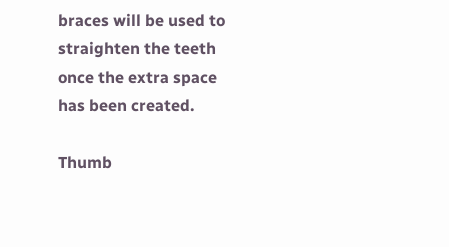braces will be used to straighten the teeth once the extra space has been created.

Thumb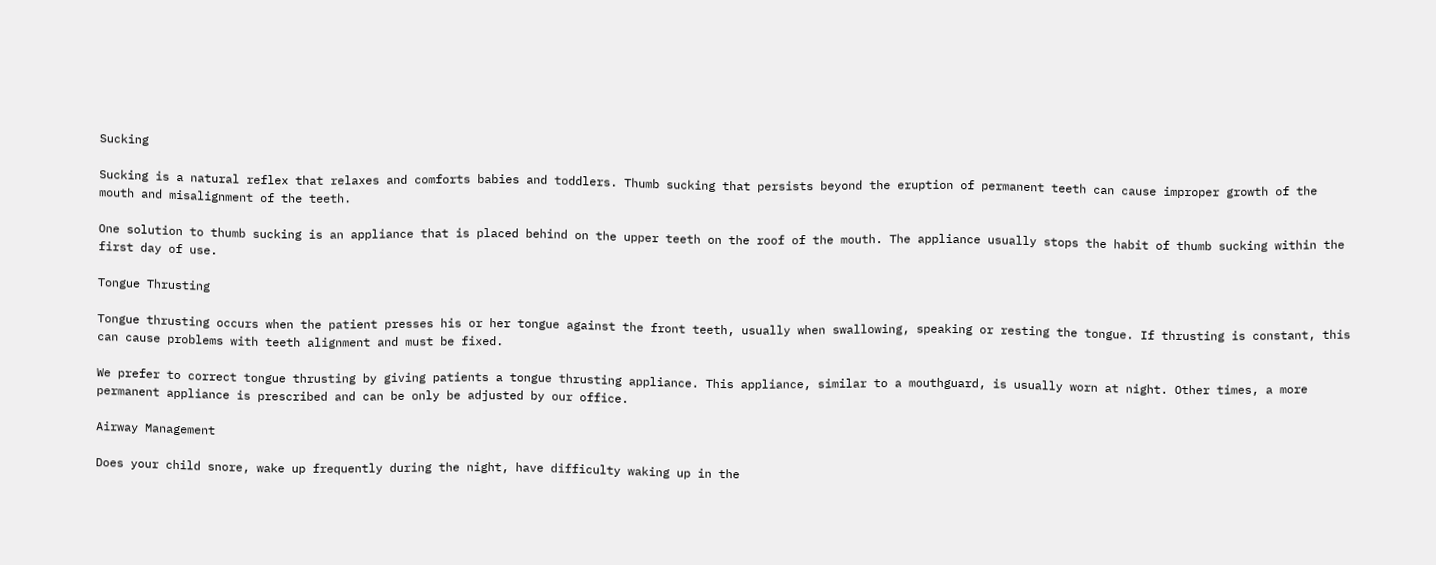Sucking

Sucking is a natural reflex that relaxes and comforts babies and toddlers. Thumb sucking that persists beyond the eruption of permanent teeth can cause improper growth of the mouth and misalignment of the teeth.

One solution to thumb sucking is an appliance that is placed behind on the upper teeth on the roof of the mouth. The appliance usually stops the habit of thumb sucking within the first day of use.

Tongue Thrusting

Tongue thrusting occurs when the patient presses his or her tongue against the front teeth, usually when swallowing, speaking or resting the tongue. If thrusting is constant, this can cause problems with teeth alignment and must be fixed.

We prefer to correct tongue thrusting by giving patients a tongue thrusting appliance. This appliance, similar to a mouthguard, is usually worn at night. Other times, a more permanent appliance is prescribed and can be only be adjusted by our office.

Airway Management

Does your child snore, wake up frequently during the night, have difficulty waking up in the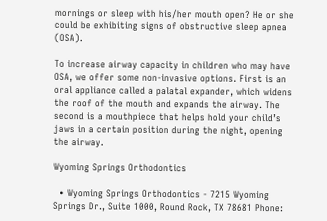mornings or sleep with his/her mouth open? He or she could be exhibiting signs of obstructive sleep apnea (OSA).

To increase airway capacity in children who may have OSA, we offer some non-invasive options. First is an oral appliance called a palatal expander, which widens the roof of the mouth and expands the airway. The second is a mouthpiece that helps hold your child’s jaws in a certain position during the night, opening the airway.

Wyoming Springs Orthodontics

  • Wyoming Springs Orthodontics - 7215 Wyoming Springs Dr., Suite 1000, Round Rock, TX 78681 Phone: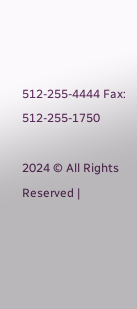512-255-4444 Fax: 512-255-1750

2024 © All Rights Reserved |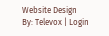Website Design By: Televox | Login